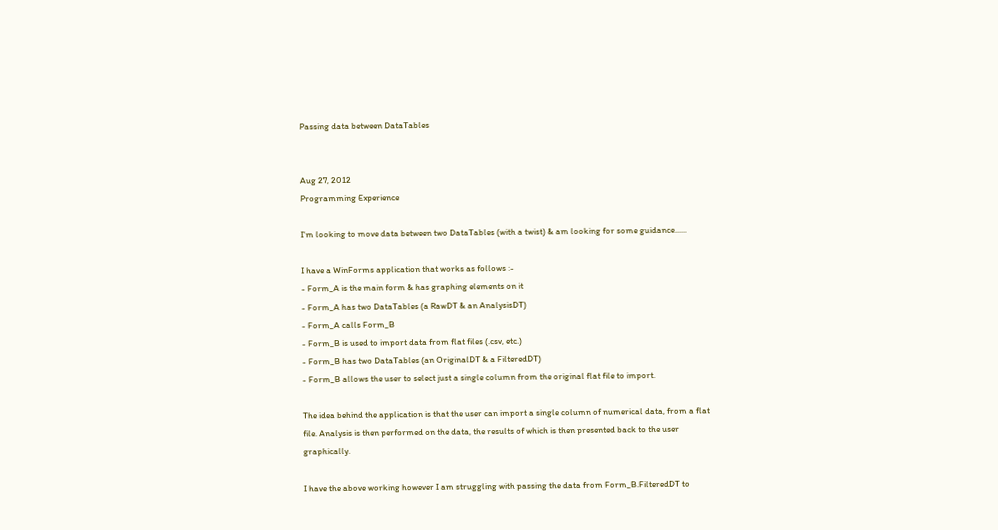Passing data between DataTables


Aug 27, 2012
Programming Experience

I'm looking to move data between two DataTables (with a twist) & am looking for some guidance......

I have a WinForms application that works as follows :-
- Form_A is the main form & has graphing elements on it
- Form_A has two DataTables (a RawDT & an AnalysisDT)
- Form_A calls Form_B
- Form_B is used to import data from flat files (.csv, etc.)
- Form_B has two DataTables (an OriginalDT & a FilteredDT)
- Form_B allows the user to select just a single column from the original flat file to import.

The idea behind the application is that the user can import a single column of numerical data, from a flat file. Analysis is then performed on the data, the results of which is then presented back to the user graphically.

I have the above working however I am struggling with passing the data from Form_B.FilteredDT to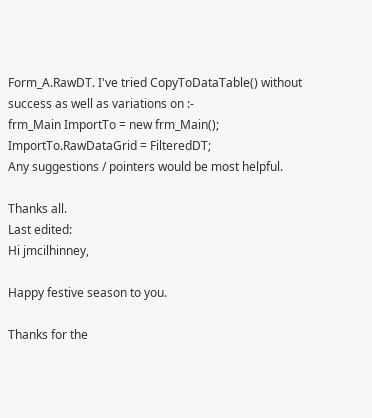Form_A.RawDT. I've tried CopyToDataTable() without success as well as variations on :-
frm_Main ImportTo = new frm_Main();
ImportTo.RawDataGrid = FilteredDT;
Any suggestions / pointers would be most helpful.

Thanks all.
Last edited:
Hi jmcilhinney,

Happy festive season to you.

Thanks for the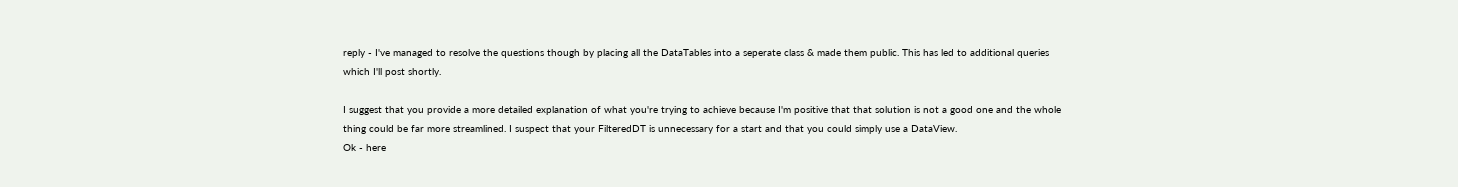reply - I've managed to resolve the questions though by placing all the DataTables into a seperate class & made them public. This has led to additional queries which I'll post shortly.

I suggest that you provide a more detailed explanation of what you're trying to achieve because I'm positive that that solution is not a good one and the whole thing could be far more streamlined. I suspect that your FilteredDT is unnecessary for a start and that you could simply use a DataView.
Ok - here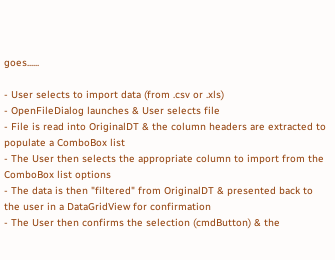goes......

- User selects to import data (from .csv or .xls)
- OpenFileDialog launches & User selects file
- File is read into OriginalDT & the column headers are extracted to populate a ComboBox list
- The User then selects the appropriate column to import from the ComboBox list options
- The data is then "filtered" from OriginalDT & presented back to the user in a DataGridView for confirmation
- The User then confirms the selection (cmdButton) & the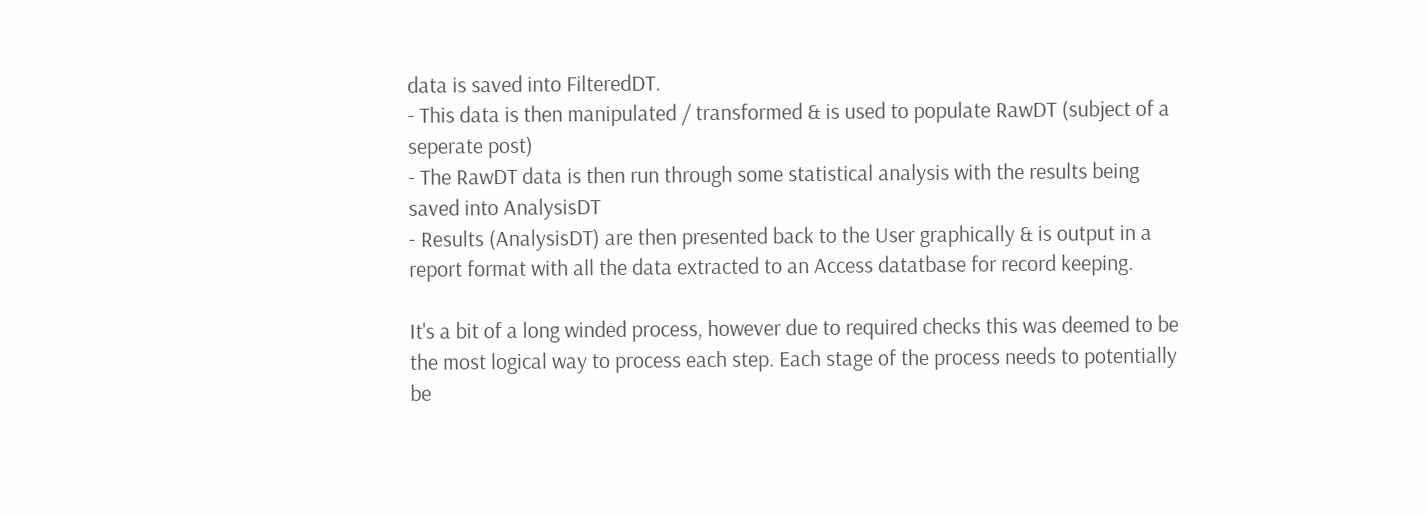data is saved into FilteredDT.
- This data is then manipulated / transformed & is used to populate RawDT (subject of a seperate post)
- The RawDT data is then run through some statistical analysis with the results being saved into AnalysisDT
- Results (AnalysisDT) are then presented back to the User graphically & is output in a report format with all the data extracted to an Access datatbase for record keeping.

It's a bit of a long winded process, however due to required checks this was deemed to be the most logical way to process each step. Each stage of the process needs to potentially be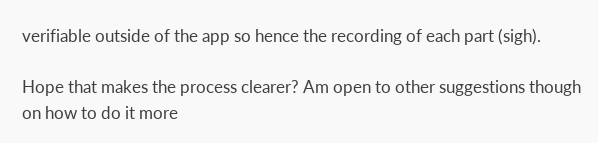verifiable outside of the app so hence the recording of each part (sigh).

Hope that makes the process clearer? Am open to other suggestions though on how to do it more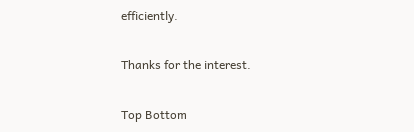efficiently.

Thanks for the interest.

Top Bottom